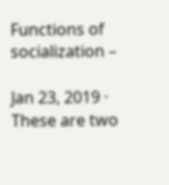Functions of socialization –

Jan 23, 2019 · These are two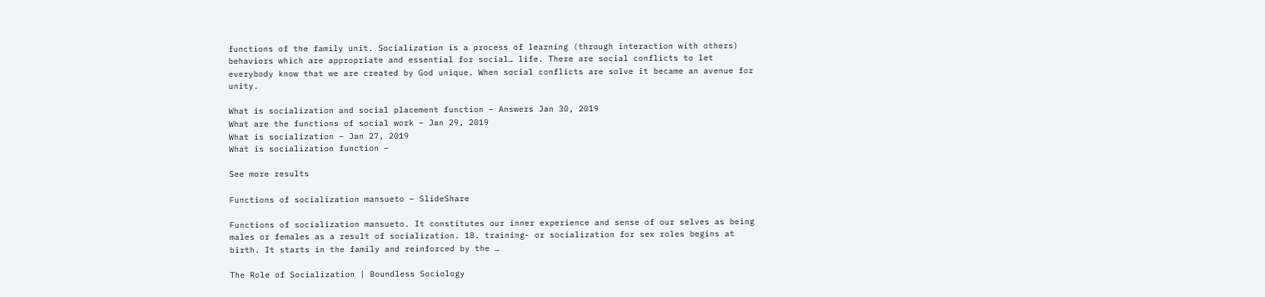functions of the family unit. Socialization is a process of learning (through interaction with others) behaviors which are appropriate and essential for social… life. There are social conflicts to let everybody know that we are created by God unique. When social conflicts are solve it became an avenue for unity.

What is socialization and social placement function – Answers Jan 30, 2019
What are the functions of social work – Jan 29, 2019
What is socialization – Jan 27, 2019
What is socialization function –

See more results

Functions of socialization mansueto – SlideShare

Functions of socialization mansueto. It constitutes our inner experience and sense of our selves as being males or females as a result of socialization. 18. training- or socialization for sex roles begins at birth. It starts in the family and reinforced by the …

The Role of Socialization | Boundless Sociology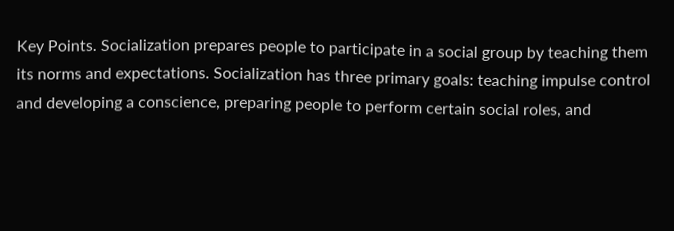Key Points. Socialization prepares people to participate in a social group by teaching them its norms and expectations. Socialization has three primary goals: teaching impulse control and developing a conscience, preparing people to perform certain social roles, and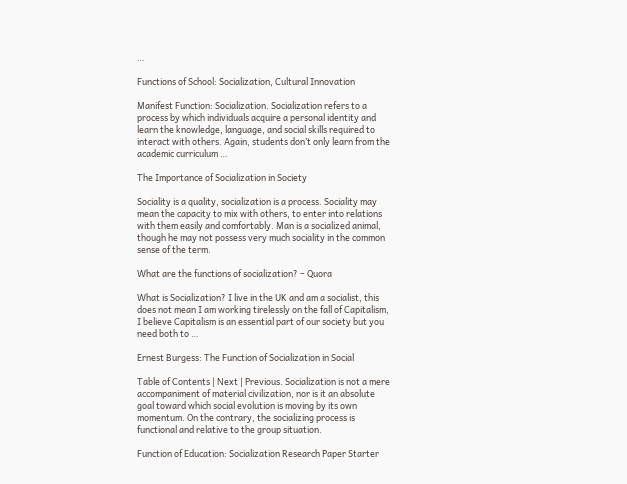…

Functions of School: Socialization, Cultural Innovation

Manifest Function: Socialization. Socialization refers to a process by which individuals acquire a personal identity and learn the knowledge, language, and social skills required to interact with others. Again, students don’t only learn from the academic curriculum …

The Importance of Socialization in Society

Sociality is a quality, socialization is a process. Sociality may mean the capacity to mix with others, to enter into relations with them easily and comfortably. Man is a socialized animal, though he may not possess very much sociality in the common sense of the term.

What are the functions of socialization? – Quora

What is Socialization? I live in the UK and am a socialist, this does not mean I am working tirelessly on the fall of Capitalism, I believe Capitalism is an essential part of our society but you need both to …

Ernest Burgess: The Function of Socialization in Social

Table of Contents | Next | Previous. Socialization is not a mere accompaniment of material civilization, nor is it an absolute goal toward which social evolution is moving by its own momentum. On the contrary, the socializing process is functional and relative to the group situation.

Function of Education: Socialization Research Paper Starter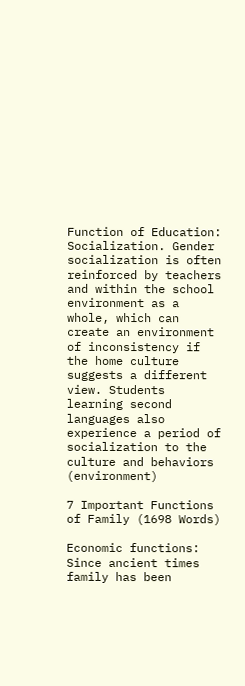Function of Education: Socialization. Gender socialization is often reinforced by teachers and within the school environment as a whole, which can create an environment of inconsistency if the home culture suggests a different view. Students learning second languages also experience a period of socialization to the culture and behaviors (environment)

7 Important Functions of Family (1698 Words)

Economic functions: Since ancient times family has been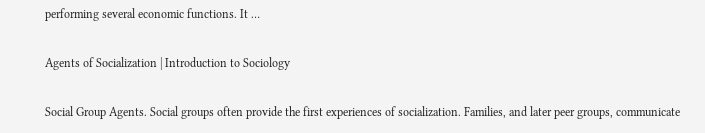performing several economic functions. It …

Agents of Socialization | Introduction to Sociology

Social Group Agents. Social groups often provide the first experiences of socialization. Families, and later peer groups, communicate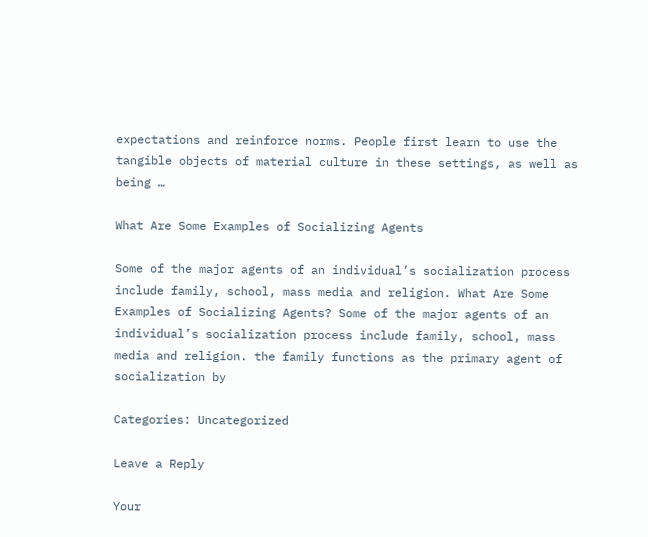expectations and reinforce norms. People first learn to use the tangible objects of material culture in these settings, as well as being …

What Are Some Examples of Socializing Agents

Some of the major agents of an individual’s socialization process include family, school, mass media and religion. What Are Some Examples of Socializing Agents? Some of the major agents of an individual’s socialization process include family, school, mass media and religion. the family functions as the primary agent of socialization by

Categories: Uncategorized

Leave a Reply

Your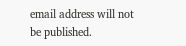email address will not be published.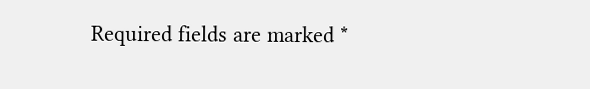Required fields are marked *